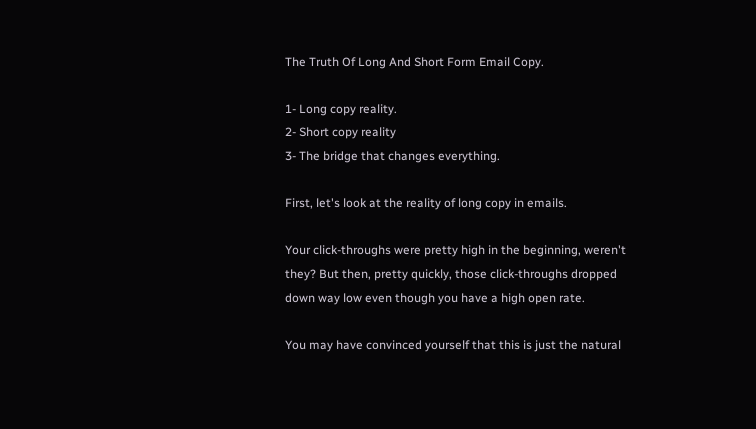The Truth Of Long And Short Form Email Copy.

1- Long copy reality.
2- Short copy reality
3- The bridge that changes everything.

First, let's look at the reality of long copy in emails.

Your click-throughs were pretty high in the beginning, weren't they? But then, pretty quickly, those click-throughs dropped down way low even though you have a high open rate.

You may have convinced yourself that this is just the natural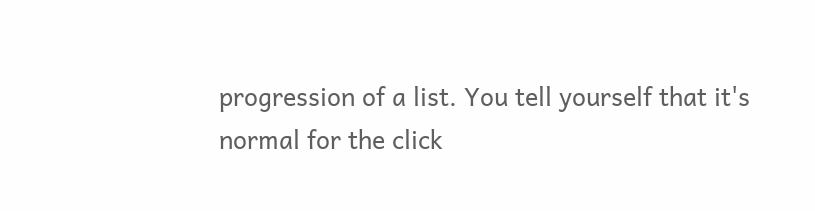progression of a list. You tell yourself that it's normal for the click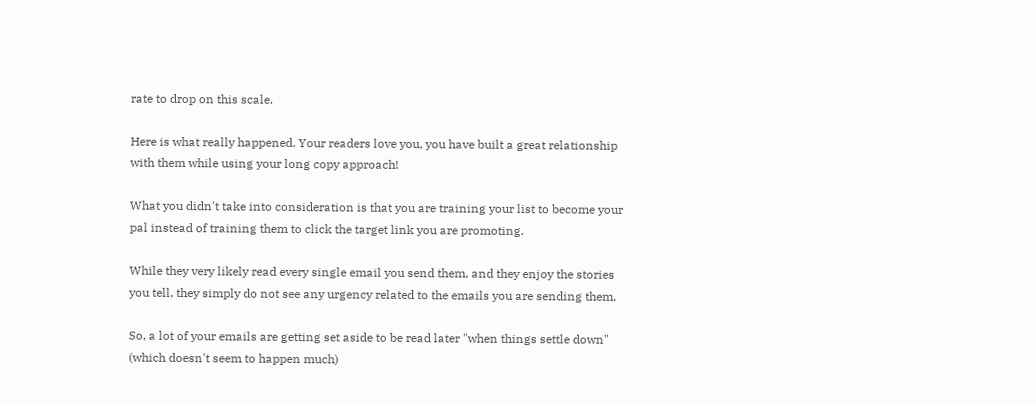rate to drop on this scale.

Here is what really happened. Your readers love you, you have built a great relationship with them while using your long copy approach!

What you didn't take into consideration is that you are training your list to become your pal instead of training them to click the target link you are promoting.

While they very likely read every single email you send them, and they enjoy the stories you tell, they simply do not see any urgency related to the emails you are sending them.

So, a lot of your emails are getting set aside to be read later "when things settle down" (which doesn't seem to happen much)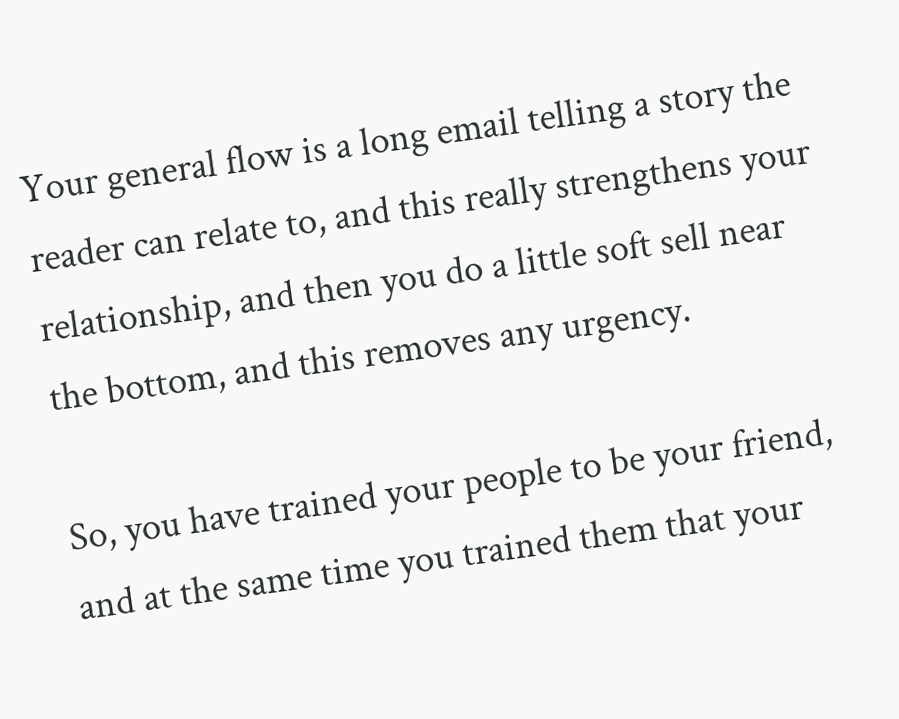Your general flow is a long email telling a story the reader can relate to, and this really strengthens your relationship, and then you do a little soft sell near the bottom, and this removes any urgency.

So, you have trained your people to be your friend, and at the same time you trained them that your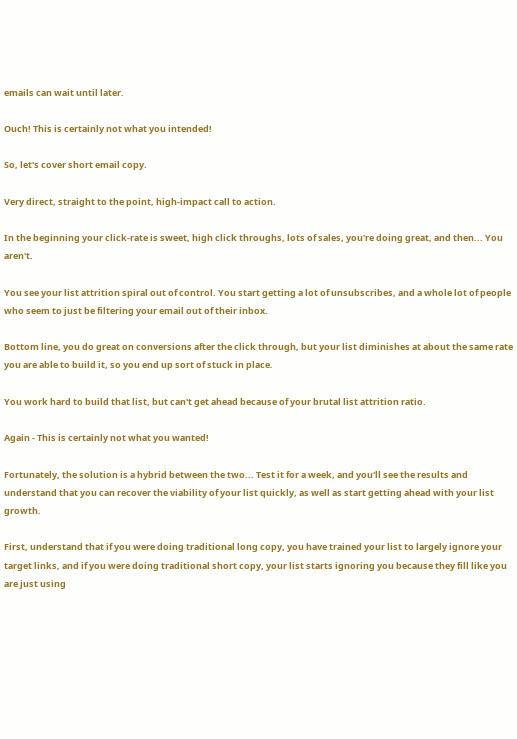emails can wait until later.

Ouch! This is certainly not what you intended!

So, let's cover short email copy.

Very direct, straight to the point, high-impact call to action.

In the beginning your click-rate is sweet, high click throughs, lots of sales, you're doing great, and then... You aren't.

You see your list attrition spiral out of control. You start getting a lot of unsubscribes, and a whole lot of people who seem to just be filtering your email out of their inbox.

Bottom line, you do great on conversions after the click through, but your list diminishes at about the same rate you are able to build it, so you end up sort of stuck in place.

You work hard to build that list, but can't get ahead because of your brutal list attrition ratio.

Again - This is certainly not what you wanted!

Fortunately, the solution is a hybrid between the two... Test it for a week, and you'll see the results and understand that you can recover the viability of your list quickly, as well as start getting ahead with your list growth.

First, understand that if you were doing traditional long copy, you have trained your list to largely ignore your target links, and if you were doing traditional short copy, your list starts ignoring you because they fill like you are just using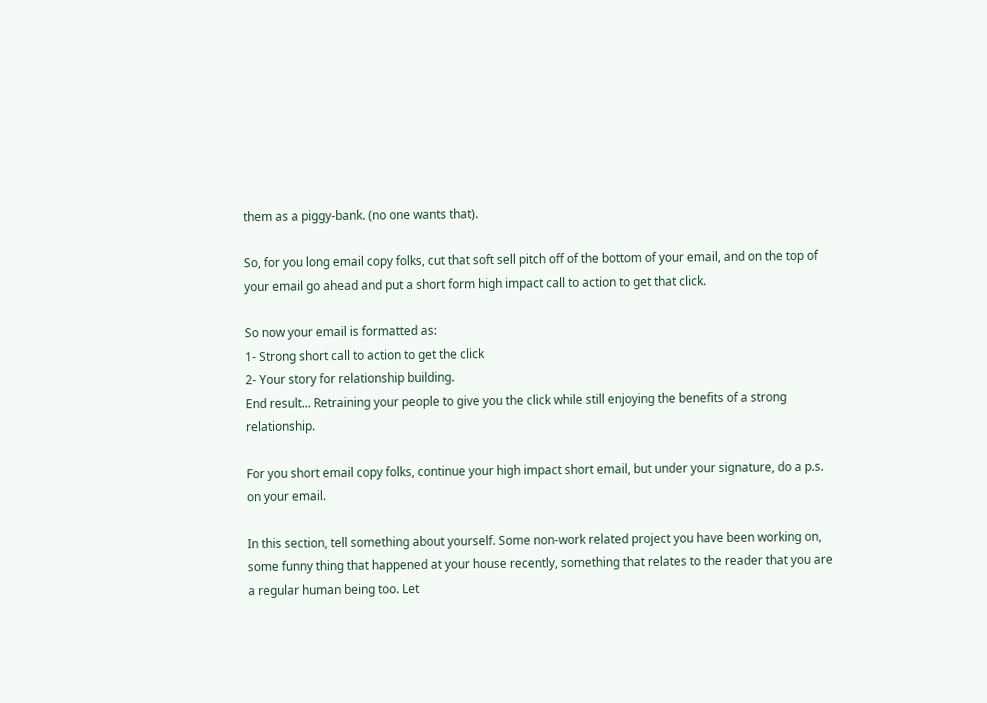them as a piggy-bank. (no one wants that).

So, for you long email copy folks, cut that soft sell pitch off of the bottom of your email, and on the top of your email go ahead and put a short form high impact call to action to get that click.

So now your email is formatted as:
1- Strong short call to action to get the click
2- Your story for relationship building.
End result... Retraining your people to give you the click while still enjoying the benefits of a strong relationship.

For you short email copy folks, continue your high impact short email, but under your signature, do a p.s. on your email.

In this section, tell something about yourself. Some non-work related project you have been working on, some funny thing that happened at your house recently, something that relates to the reader that you are a regular human being too. Let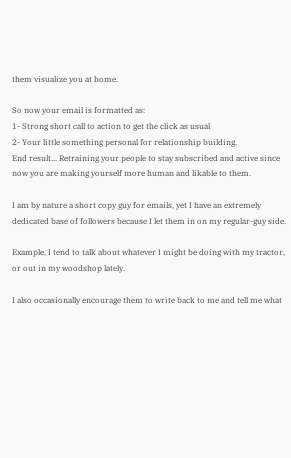them visualize you at home.

So now your email is formatted as:
1- Strong short call to action to get the click as usual
2- Your little something personal for relationship building.
End result... Retraining your people to stay subscribed and active since now you are making yourself more human and likable to them.

I am by nature a short copy guy for emails, yet I have an extremely dedicated base of followers because I let them in on my regular-guy side.

Example, I tend to talk about whatever I might be doing with my tractor, or out in my woodshop lately.

I also occasionally encourage them to write back to me and tell me what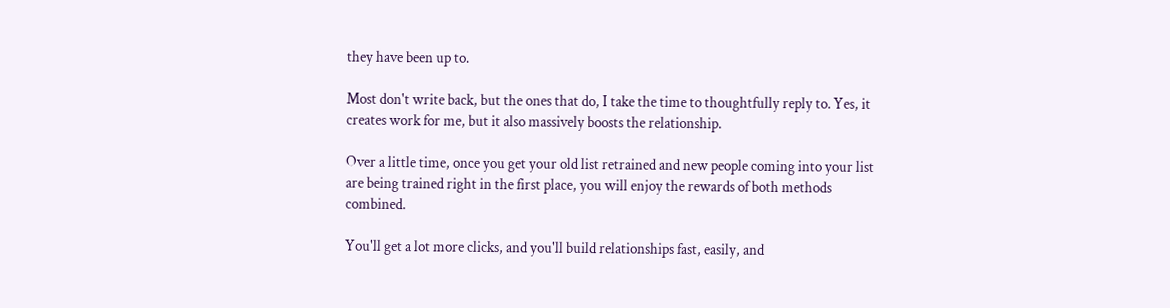they have been up to.

Most don't write back, but the ones that do, I take the time to thoughtfully reply to. Yes, it creates work for me, but it also massively boosts the relationship.

Over a little time, once you get your old list retrained and new people coming into your list are being trained right in the first place, you will enjoy the rewards of both methods combined.

You'll get a lot more clicks, and you'll build relationships fast, easily, and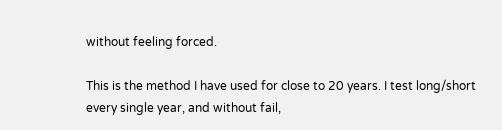without feeling forced.

This is the method I have used for close to 20 years. I test long/short every single year, and without fail,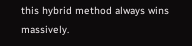this hybrid method always wins massively.